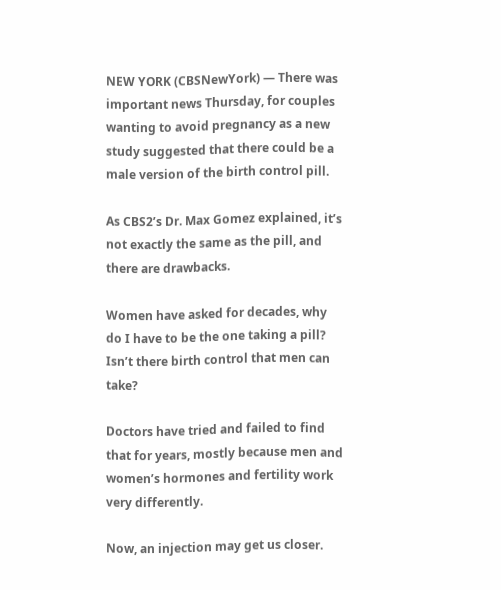NEW YORK (CBSNewYork) — There was important news Thursday, for couples wanting to avoid pregnancy as a new study suggested that there could be a male version of the birth control pill.

As CBS2’s Dr. Max Gomez explained, it’s not exactly the same as the pill, and there are drawbacks.

Women have asked for decades, why do I have to be the one taking a pill? Isn’t there birth control that men can take?

Doctors have tried and failed to find that for years, mostly because men and women’s hormones and fertility work very differently.

Now, an injection may get us closer.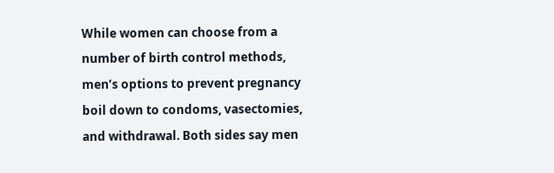While women can choose from a number of birth control methods, men’s options to prevent pregnancy boil down to condoms, vasectomies, and withdrawal. Both sides say men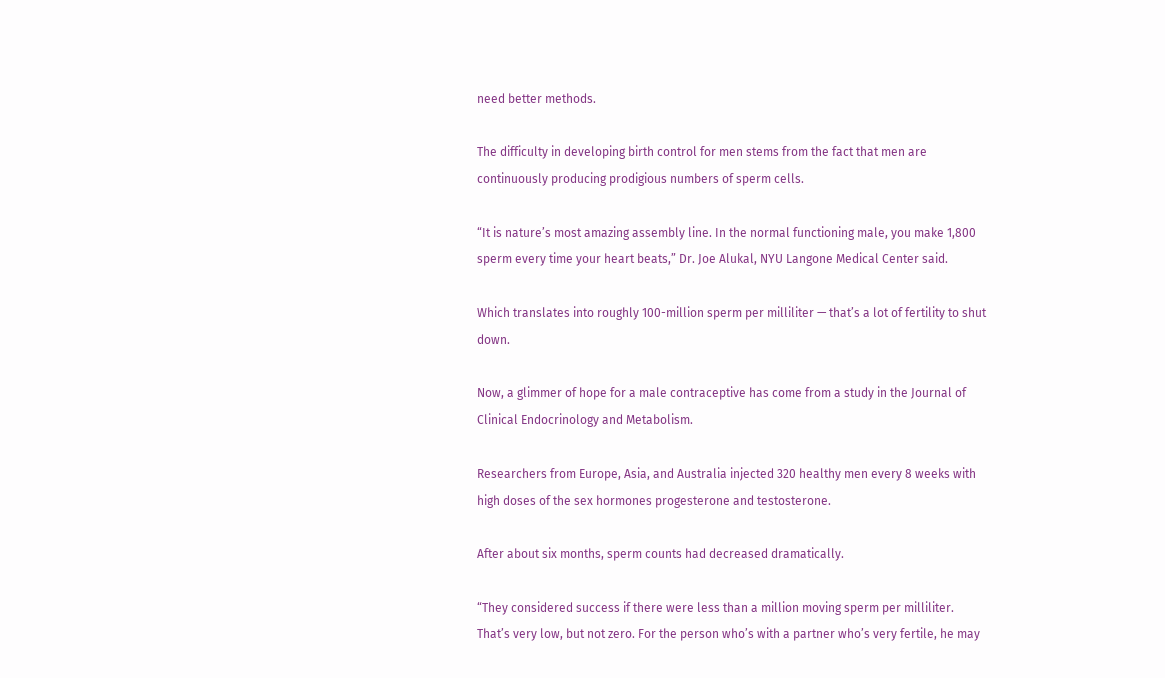need better methods.

The difficulty in developing birth control for men stems from the fact that men are continuously producing prodigious numbers of sperm cells.

“It is nature’s most amazing assembly line. In the normal functioning male, you make 1,800 sperm every time your heart beats,” Dr. Joe Alukal, NYU Langone Medical Center said.

Which translates into roughly 100-million sperm per milliliter — that’s a lot of fertility to shut down.

Now, a glimmer of hope for a male contraceptive has come from a study in the Journal of Clinical Endocrinology and Metabolism.

Researchers from Europe, Asia, and Australia injected 320 healthy men every 8 weeks with high doses of the sex hormones progesterone and testosterone.

After about six months, sperm counts had decreased dramatically.

“They considered success if there were less than a million moving sperm per milliliter. That’s very low, but not zero. For the person who’s with a partner who’s very fertile, he may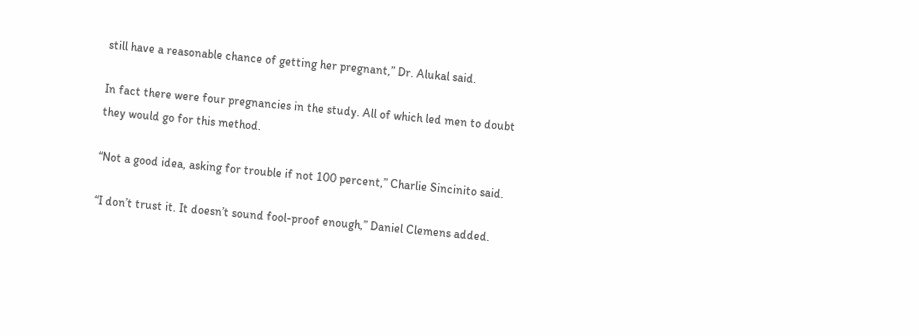still have a reasonable chance of getting her pregnant,” Dr. Alukal said.

In fact there were four pregnancies in the study. All of which led men to doubt they would go for this method.

“Not a good idea, asking for trouble if not 100 percent,” Charlie Sincinito said.

“I don’t trust it. It doesn’t sound fool-proof enough,” Daniel Clemens added.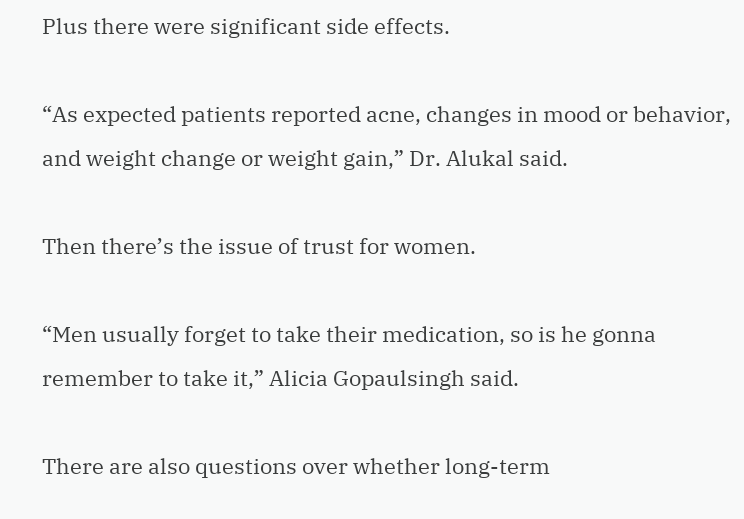Plus there were significant side effects.

“As expected patients reported acne, changes in mood or behavior, and weight change or weight gain,” Dr. Alukal said.

Then there’s the issue of trust for women.

“Men usually forget to take their medication, so is he gonna remember to take it,” Alicia Gopaulsingh said.

There are also questions over whether long-term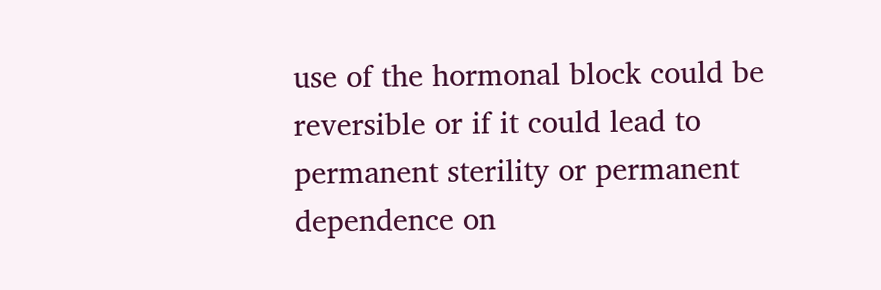use of the hormonal block could be reversible or if it could lead to permanent sterility or permanent dependence on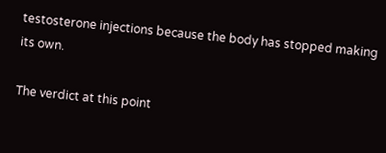testosterone injections because the body has stopped making its own.

The verdict at this point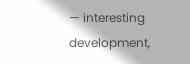— interesting development,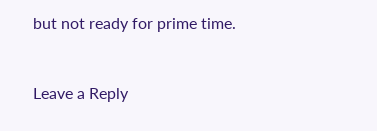but not ready for prime time.



Leave a Reply